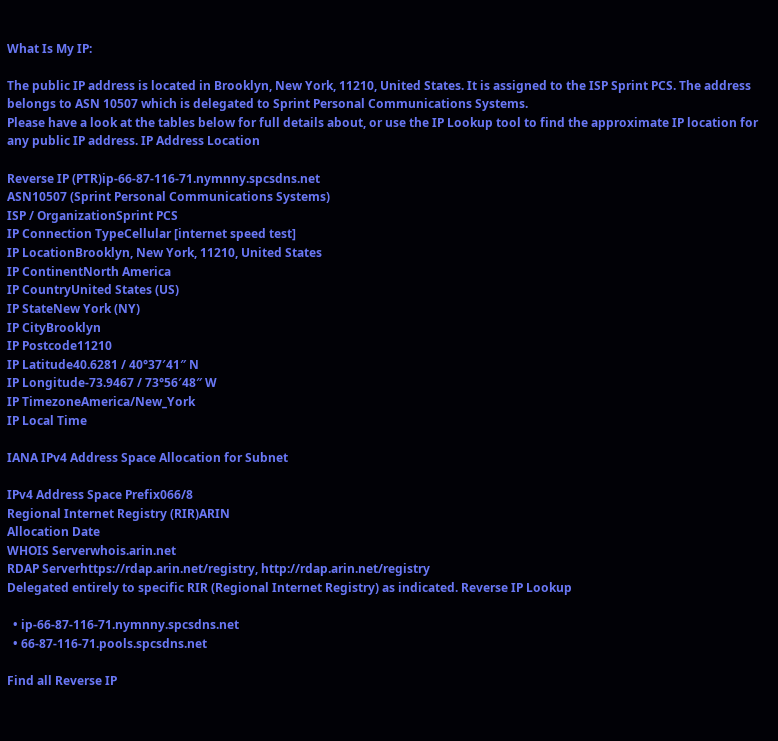What Is My IP:

The public IP address is located in Brooklyn, New York, 11210, United States. It is assigned to the ISP Sprint PCS. The address belongs to ASN 10507 which is delegated to Sprint Personal Communications Systems.
Please have a look at the tables below for full details about, or use the IP Lookup tool to find the approximate IP location for any public IP address. IP Address Location

Reverse IP (PTR)ip-66-87-116-71.nymnny.spcsdns.net
ASN10507 (Sprint Personal Communications Systems)
ISP / OrganizationSprint PCS
IP Connection TypeCellular [internet speed test]
IP LocationBrooklyn, New York, 11210, United States
IP ContinentNorth America
IP CountryUnited States (US)
IP StateNew York (NY)
IP CityBrooklyn
IP Postcode11210
IP Latitude40.6281 / 40°37′41″ N
IP Longitude-73.9467 / 73°56′48″ W
IP TimezoneAmerica/New_York
IP Local Time

IANA IPv4 Address Space Allocation for Subnet

IPv4 Address Space Prefix066/8
Regional Internet Registry (RIR)ARIN
Allocation Date
WHOIS Serverwhois.arin.net
RDAP Serverhttps://rdap.arin.net/registry, http://rdap.arin.net/registry
Delegated entirely to specific RIR (Regional Internet Registry) as indicated. Reverse IP Lookup

  • ip-66-87-116-71.nymnny.spcsdns.net
  • 66-87-116-71.pools.spcsdns.net

Find all Reverse IP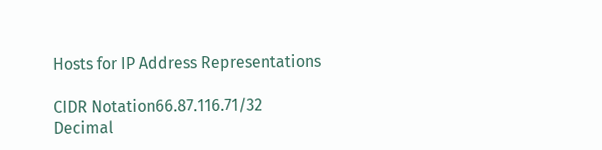Hosts for IP Address Representations

CIDR Notation66.87.116.71/32
Decimal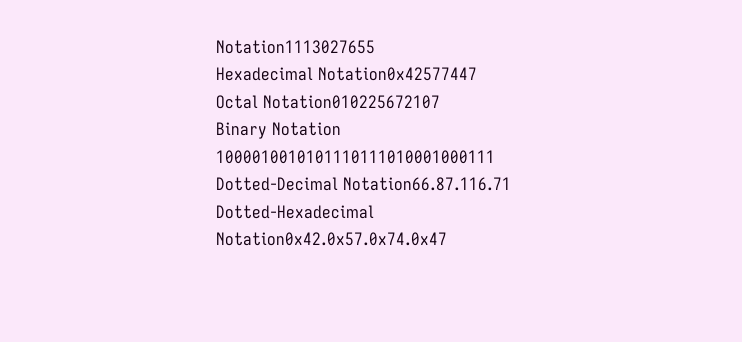Notation1113027655
Hexadecimal Notation0x42577447
Octal Notation010225672107
Binary Notation 1000010010101110111010001000111
Dotted-Decimal Notation66.87.116.71
Dotted-Hexadecimal Notation0x42.0x57.0x74.0x47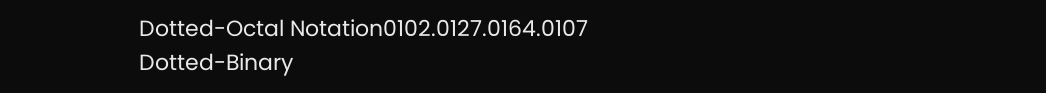Dotted-Octal Notation0102.0127.0164.0107
Dotted-Binary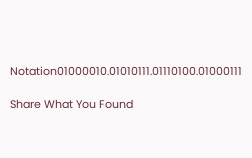Notation01000010.01010111.01110100.01000111

Share What You Found